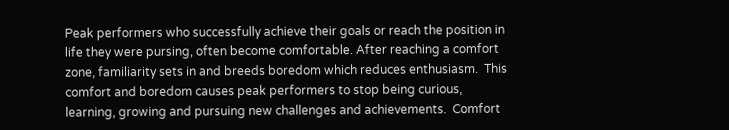Peak performers who successfully achieve their goals or reach the position in life they were pursing, often become comfortable. After reaching a comfort zone, familiarity sets in and breeds boredom which reduces enthusiasm.  This comfort and boredom causes peak performers to stop being curious, learning, growing and pursuing new challenges and achievements.  Comfort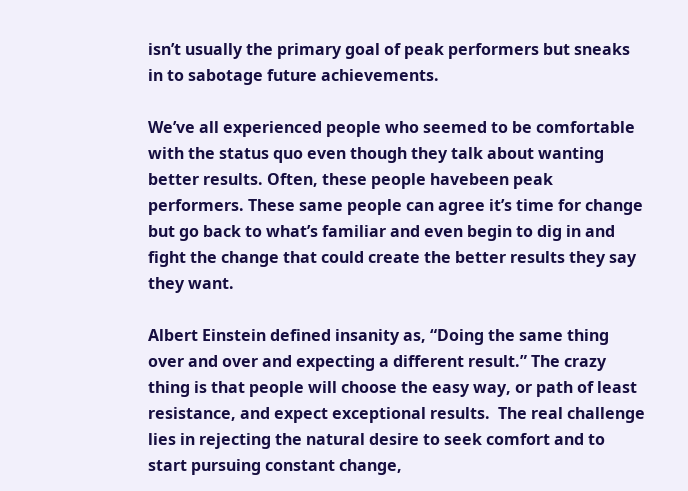isn’t usually the primary goal of peak performers but sneaks in to sabotage future achievements.

We’ve all experienced people who seemed to be comfortable with the status quo even though they talk about wanting better results. Often, these people havebeen peak performers. These same people can agree it’s time for change but go back to what’s familiar and even begin to dig in and fight the change that could create the better results they say they want.

Albert Einstein defined insanity as, “Doing the same thing over and over and expecting a different result.” The crazy thing is that people will choose the easy way, or path of least resistance, and expect exceptional results.  The real challenge lies in rejecting the natural desire to seek comfort and to start pursuing constant change,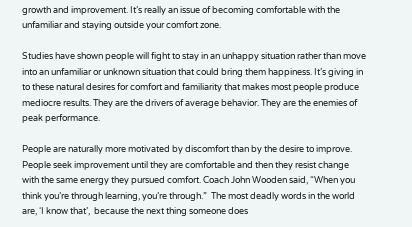growth and improvement. It’s really an issue of becoming comfortable with the unfamiliar and staying outside your comfort zone.

Studies have shown people will fight to stay in an unhappy situation rather than move into an unfamiliar or unknown situation that could bring them happiness. It’s giving in to these natural desires for comfort and familiarity that makes most people produce mediocre results. They are the drivers of average behavior. They are the enemies of peak performance.

People are naturally more motivated by discomfort than by the desire to improve. People seek improvement until they are comfortable and then they resist change with the same energy they pursued comfort. Coach John Wooden said, “When you think you’re through learning, you’re through.”  The most deadly words in the world are, ‘I know that’,  because the next thing someone does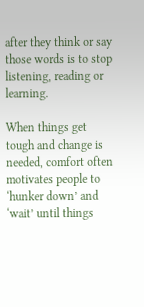after they think or say those words is to stop listening, reading or learning.

When things get tough and change is needed, comfort often motivates people to ‘hunker down’ and ‘wait’ until things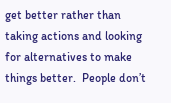get better rather than taking actions and looking for alternatives to make things better.  People don’t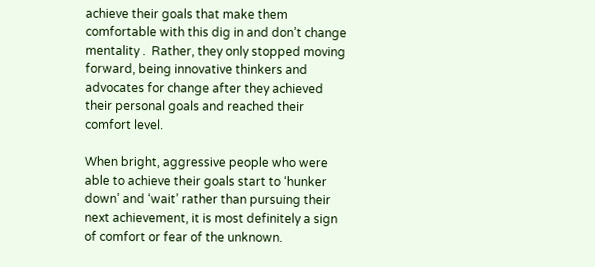achieve their goals that make them comfortable with this dig in and don’t change mentality .  Rather, they only stopped moving forward, being innovative thinkers and advocates for change after they achieved their personal goals and reached their comfort level.

When bright, aggressive people who were able to achieve their goals start to ‘hunker down’ and ‘wait’ rather than pursuing their next achievement, it is most definitely a sign of comfort or fear of the unknown.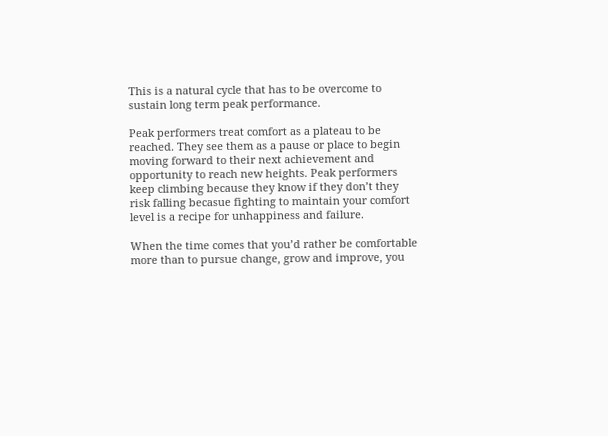This is a natural cycle that has to be overcome to sustain long term peak performance.

Peak performers treat comfort as a plateau to be reached. They see them as a pause or place to begin moving forward to their next achievement and opportunity to reach new heights. Peak performers keep climbing because they know if they don’t they risk falling becasue fighting to maintain your comfort level is a recipe for unhappiness and failure.

When the time comes that you’d rather be comfortable more than to pursue change, grow and improve, you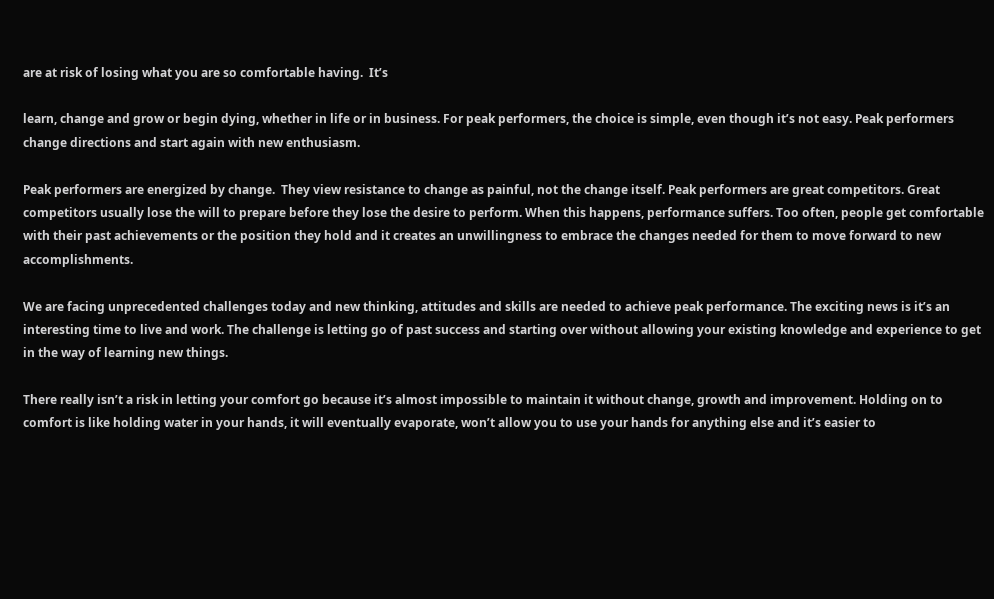are at risk of losing what you are so comfortable having.  It’s

learn, change and grow or begin dying, whether in life or in business. For peak performers, the choice is simple, even though it’s not easy. Peak performers change directions and start again with new enthusiasm.

Peak performers are energized by change.  They view resistance to change as painful, not the change itself. Peak performers are great competitors. Great competitors usually lose the will to prepare before they lose the desire to perform. When this happens, performance suffers. Too often, people get comfortable with their past achievements or the position they hold and it creates an unwillingness to embrace the changes needed for them to move forward to new accomplishments.

We are facing unprecedented challenges today and new thinking, attitudes and skills are needed to achieve peak performance. The exciting news is it’s an interesting time to live and work. The challenge is letting go of past success and starting over without allowing your existing knowledge and experience to get in the way of learning new things.

There really isn’t a risk in letting your comfort go because it’s almost impossible to maintain it without change, growth and improvement. Holding on to comfort is like holding water in your hands, it will eventually evaporate, won’t allow you to use your hands for anything else and it’s easier to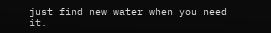just find new water when you need it.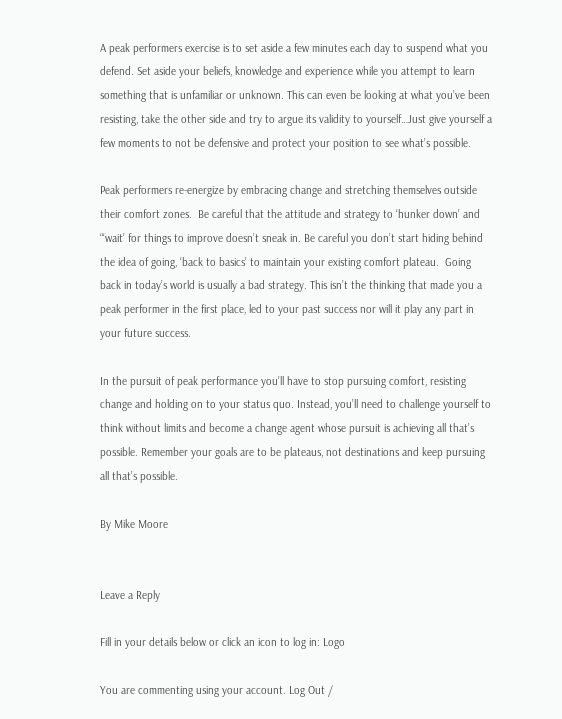A peak performers exercise is to set aside a few minutes each day to suspend what you defend. Set aside your beliefs, knowledge and experience while you attempt to learn something that is unfamiliar or unknown. This can even be looking at what you’ve been resisting, take the other side and try to argue its validity to yourself…Just give yourself a few moments to not be defensive and protect your position to see what’s possible.

Peak performers re-energize by embracing change and stretching themselves outside their comfort zones.  Be careful that the attitude and strategy to ‘hunker down’ and “‘wait’ for things to improve doesn’t sneak in. Be careful you don’t start hiding behind the idea of going, ‘back to basics’ to maintain your existing comfort plateau.  Going back in today’s world is usually a bad strategy. This isn’t the thinking that made you a peak performer in the first place, led to your past success nor will it play any part in your future success.

In the pursuit of peak performance you’ll have to stop pursuing comfort, resisting change and holding on to your status quo. Instead, you’ll need to challenge yourself to think without limits and become a change agent whose pursuit is achieving all that’s possible. Remember your goals are to be plateaus, not destinations and keep pursuing all that’s possible.

By Mike Moore


Leave a Reply

Fill in your details below or click an icon to log in: Logo

You are commenting using your account. Log Out /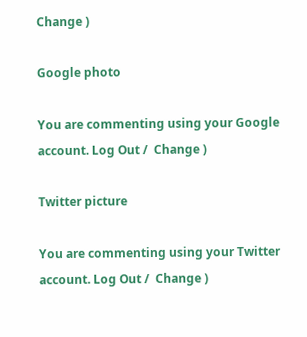Change )

Google photo

You are commenting using your Google account. Log Out /  Change )

Twitter picture

You are commenting using your Twitter account. Log Out /  Change )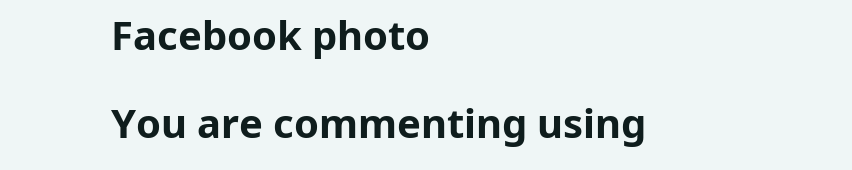Facebook photo

You are commenting using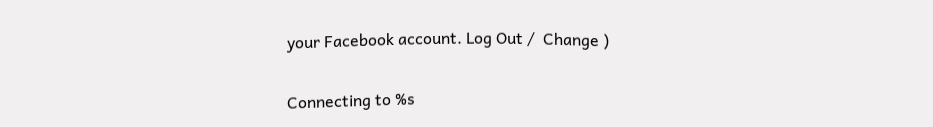your Facebook account. Log Out /  Change )

Connecting to %s